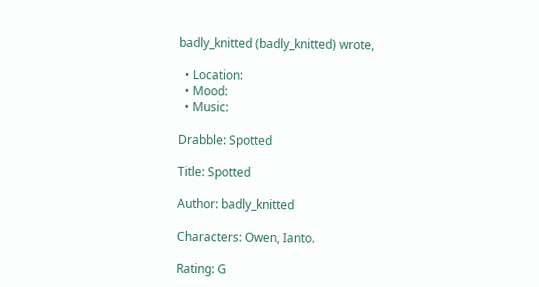badly_knitted (badly_knitted) wrote,

  • Location:
  • Mood:
  • Music:

Drabble: Spotted

Title: Spotted

Author: badly_knitted

Characters: Owen, Ianto.

Rating: G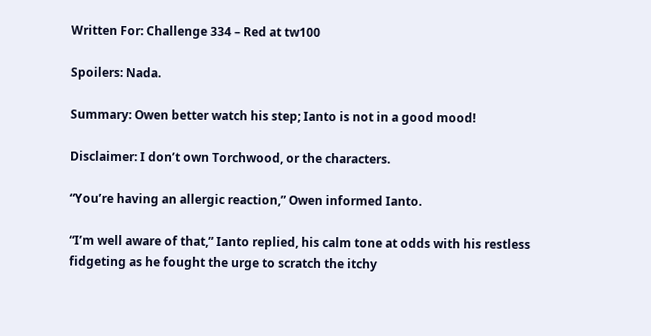Written For: Challenge 334 – Red at tw100

Spoilers: Nada.

Summary: Owen better watch his step; Ianto is not in a good mood!

Disclaimer: I don’t own Torchwood, or the characters.

“You’re having an allergic reaction,” Owen informed Ianto.

“I’m well aware of that,” Ianto replied, his calm tone at odds with his restless fidgeting as he fought the urge to scratch the itchy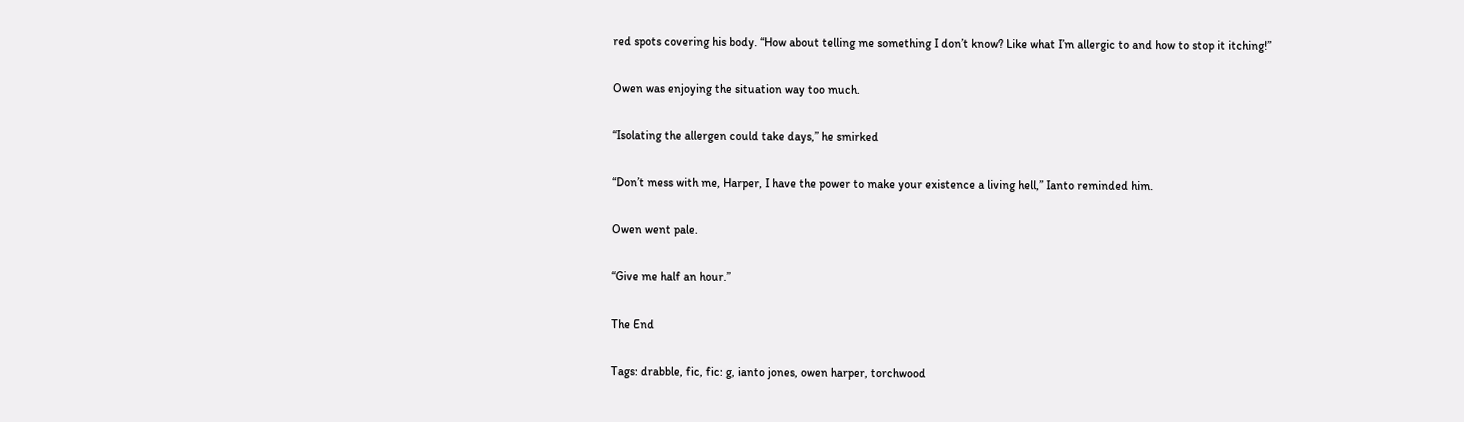red spots covering his body. “How about telling me something I don’t know? Like what I’m allergic to and how to stop it itching!”

Owen was enjoying the situation way too much.

“Isolating the allergen could take days,” he smirked

“Don’t mess with me, Harper, I have the power to make your existence a living hell,” Ianto reminded him.

Owen went pale.

“Give me half an hour.”

The End

Tags: drabble, fic, fic: g, ianto jones, owen harper, torchwood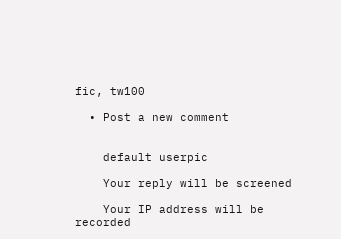fic, tw100

  • Post a new comment


    default userpic

    Your reply will be screened

    Your IP address will be recorded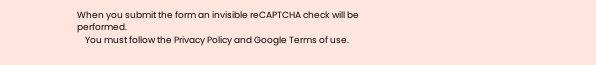When you submit the form an invisible reCAPTCHA check will be performed.
    You must follow the Privacy Policy and Google Terms of use.